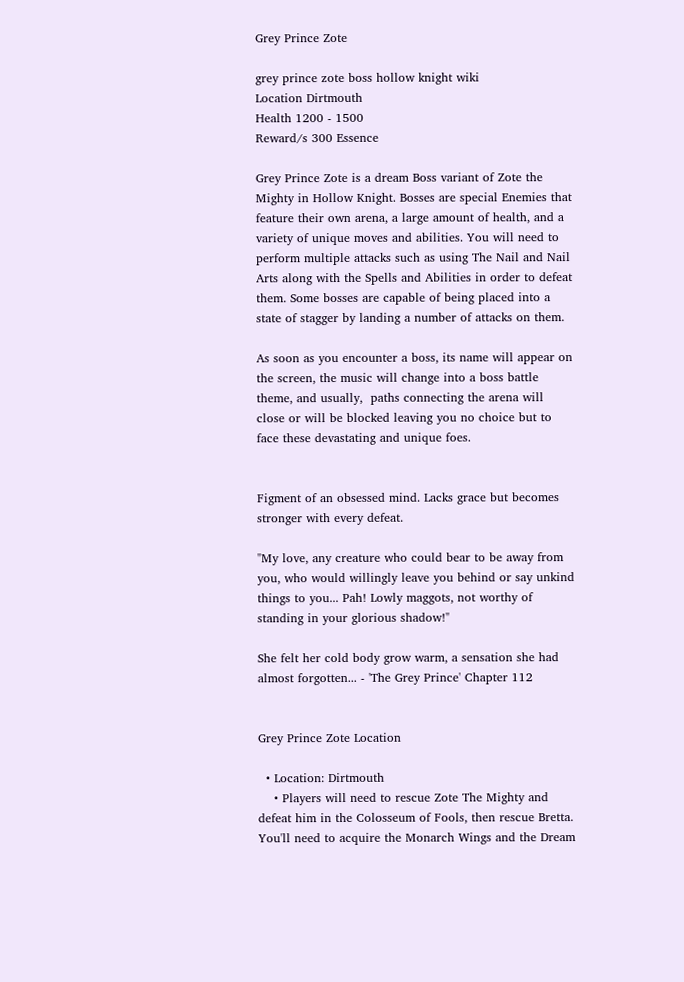Grey Prince Zote

grey prince zote boss hollow knight wiki
Location Dirtmouth
Health 1200 - 1500
Reward/s 300 Essence

Grey Prince Zote is a dream Boss variant of Zote the Mighty in Hollow Knight. Bosses are special Enemies that feature their own arena, a large amount of health, and a variety of unique moves and abilities. You will need to perform multiple attacks such as using The Nail and Nail Arts along with the Spells and Abilities in order to defeat them. Some bosses are capable of being placed into a state of stagger by landing a number of attacks on them.

As soon as you encounter a boss, its name will appear on the screen, the music will change into a boss battle theme, and usually,  paths connecting the arena will close or will be blocked leaving you no choice but to face these devastating and unique foes.


Figment of an obsessed mind. Lacks grace but becomes stronger with every defeat.

"My love, any creature who could bear to be away from you, who would willingly leave you behind or say unkind things to you... Pah! Lowly maggots, not worthy of standing in your glorious shadow!"

She felt her cold body grow warm, a sensation she had almost forgotten... - 'The Grey Prince' Chapter 112


Grey Prince Zote Location

  • Location: Dirtmouth
    • Players will need to rescue Zote The Mighty and defeat him in the Colosseum of Fools, then rescue Bretta. You'll need to acquire the Monarch Wings and the Dream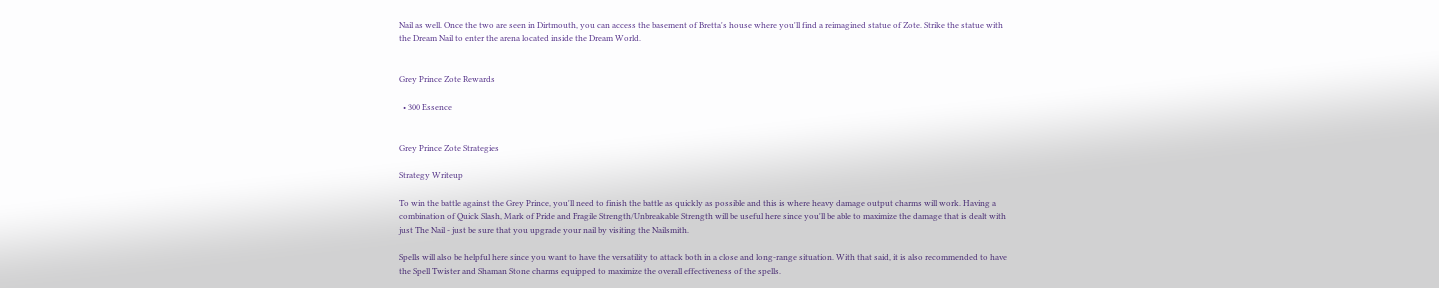Nail as well. Once the two are seen in Dirtmouth, you can access the basement of Bretta's house where you'll find a reimagined statue of Zote. Strike the statue with the Dream Nail to enter the arena located inside the Dream World.


Grey Prince Zote Rewards

  • 300 Essence


Grey Prince Zote Strategies

Strategy Writeup

To win the battle against the Grey Prince, you'll need to finish the battle as quickly as possible and this is where heavy damage output charms will work. Having a combination of Quick Slash, Mark of Pride and Fragile Strength/Unbreakable Strength will be useful here since you'll be able to maximize the damage that is dealt with just The Nail - just be sure that you upgrade your nail by visiting the Nailsmith.

Spells will also be helpful here since you want to have the versatility to attack both in a close and long-range situation. With that said, it is also recommended to have the Spell Twister and Shaman Stone charms equipped to maximize the overall effectiveness of the spells.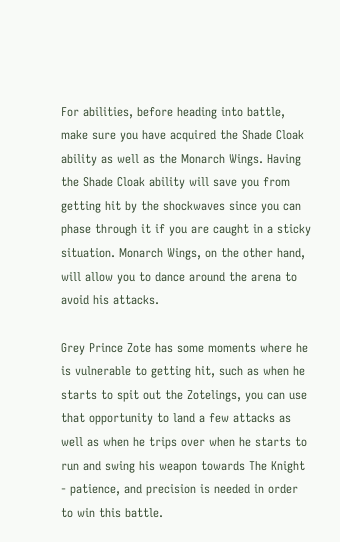For abilities, before heading into battle, make sure you have acquired the Shade Cloak ability as well as the Monarch Wings. Having the Shade Cloak ability will save you from getting hit by the shockwaves since you can phase through it if you are caught in a sticky situation. Monarch Wings, on the other hand, will allow you to dance around the arena to avoid his attacks.

Grey Prince Zote has some moments where he is vulnerable to getting hit, such as when he starts to spit out the Zotelings, you can use that opportunity to land a few attacks as well as when he trips over when he starts to run and swing his weapon towards The Knight - patience, and precision is needed in order to win this battle.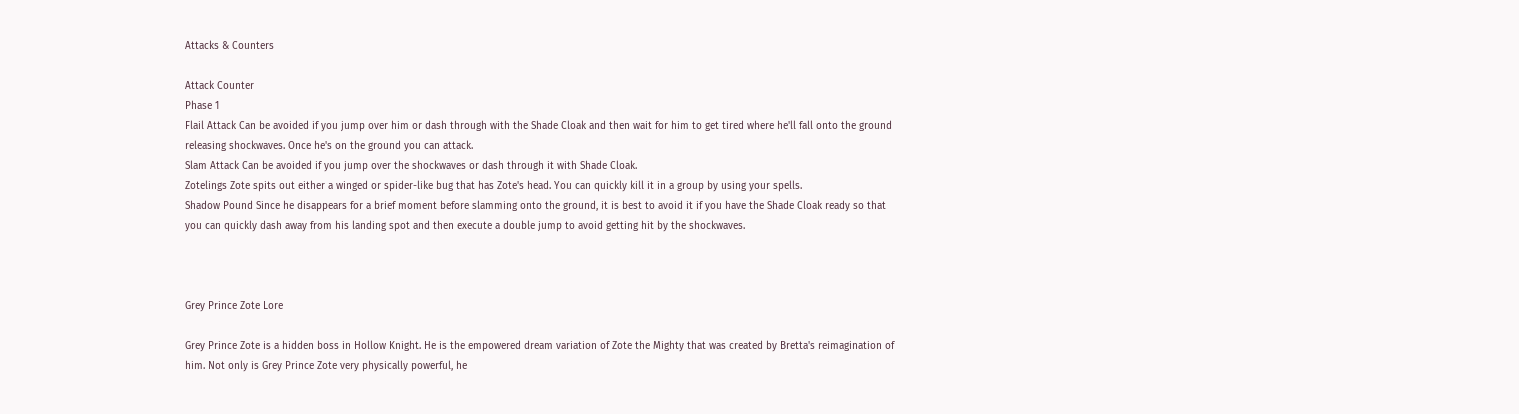Attacks & Counters

Attack Counter
Phase 1
Flail Attack Can be avoided if you jump over him or dash through with the Shade Cloak and then wait for him to get tired where he'll fall onto the ground releasing shockwaves. Once he's on the ground you can attack.
Slam Attack Can be avoided if you jump over the shockwaves or dash through it with Shade Cloak.
Zotelings Zote spits out either a winged or spider-like bug that has Zote's head. You can quickly kill it in a group by using your spells.
Shadow Pound Since he disappears for a brief moment before slamming onto the ground, it is best to avoid it if you have the Shade Cloak ready so that you can quickly dash away from his landing spot and then execute a double jump to avoid getting hit by the shockwaves.



Grey Prince Zote Lore

Grey Prince Zote is a hidden boss in Hollow Knight. He is the empowered dream variation of Zote the Mighty that was created by Bretta's reimagination of him. Not only is Grey Prince Zote very physically powerful, he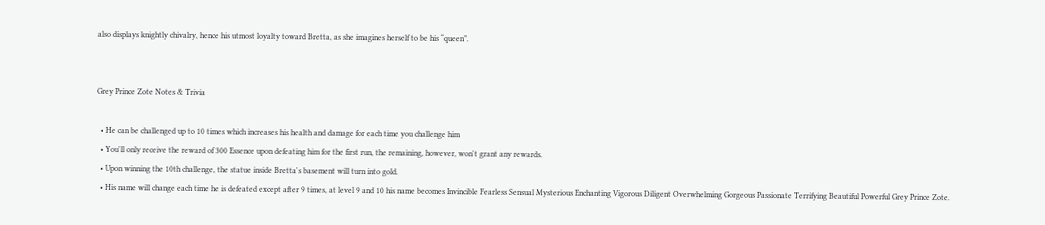also displays knightly chivalry, hence his utmost loyalty toward Bretta, as she imagines herself to be his “queen”.


Grey Prince Zote Notes & Trivia

  • He can be challenged up to 10 times which increases his health and damage for each time you challenge him
  • You'll only receive the reward of 300 Essence upon defeating him for the first run, the remaining, however, won't grant any rewards.
  • Upon winning the 10th challenge, the statue inside Bretta's basement will turn into gold.
  • His name will change each time he is defeated except after 9 times, at level 9 and 10 his name becomes Invincible Fearless Sensual Mysterious Enchanting Vigorous Diligent Overwhelming Gorgeous Passionate Terrifying Beautiful Powerful Grey Prince Zote.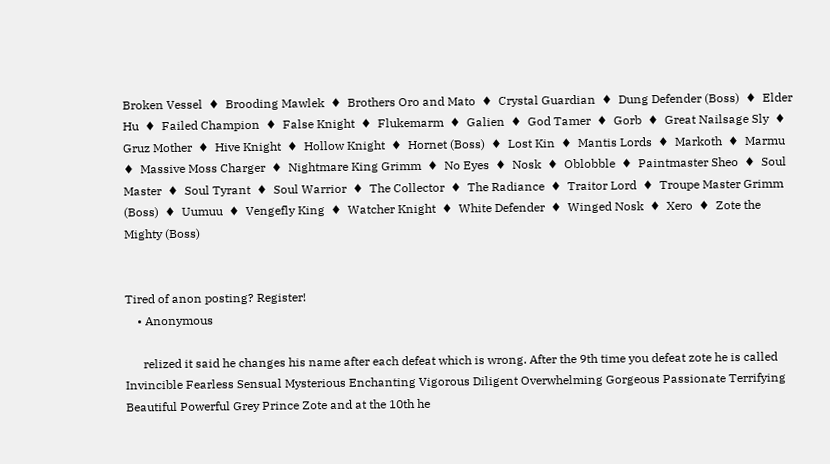Broken Vessel  ♦  Brooding Mawlek  ♦  Brothers Oro and Mato  ♦  Crystal Guardian  ♦  Dung Defender (Boss)  ♦  Elder Hu  ♦  Failed Champion  ♦  False Knight  ♦  Flukemarm  ♦  Galien  ♦  God Tamer  ♦  Gorb  ♦  Great Nailsage Sly  ♦  Gruz Mother  ♦  Hive Knight  ♦  Hollow Knight  ♦  Hornet (Boss)  ♦  Lost Kin  ♦  Mantis Lords  ♦  Markoth  ♦  Marmu  ♦  Massive Moss Charger  ♦  Nightmare King Grimm  ♦  No Eyes  ♦  Nosk  ♦  Oblobble  ♦  Paintmaster Sheo  ♦  Soul Master  ♦  Soul Tyrant  ♦  Soul Warrior  ♦  The Collector  ♦  The Radiance  ♦  Traitor Lord  ♦  Troupe Master Grimm (Boss)  ♦  Uumuu  ♦  Vengefly King  ♦  Watcher Knight  ♦  White Defender  ♦  Winged Nosk  ♦  Xero  ♦  Zote the Mighty (Boss)


Tired of anon posting? Register!
    • Anonymous

      relized it said he changes his name after each defeat which is wrong. After the 9th time you defeat zote he is called Invincible Fearless Sensual Mysterious Enchanting Vigorous Diligent Overwhelming Gorgeous Passionate Terrifying Beautiful Powerful Grey Prince Zote and at the 10th he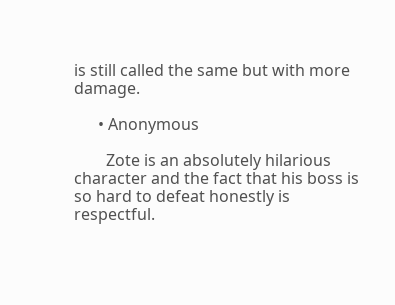is still called the same but with more damage.

      • Anonymous

        Zote is an absolutely hilarious character and the fact that his boss is so hard to defeat honestly is respectful.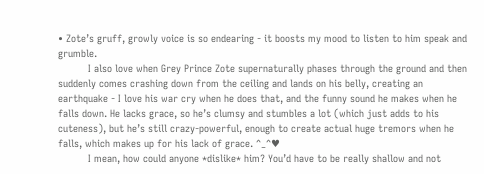• Zote’s gruff, growly voice is so endearing - it boosts my mood to listen to him speak and grumble.
          I also love when Grey Prince Zote supernaturally phases through the ground and then suddenly comes crashing down from the ceiling and lands on his belly, creating an earthquake - I love his war cry when he does that, and the funny sound he makes when he falls down. He lacks grace, so he’s clumsy and stumbles a lot (which just adds to his cuteness), but he’s still crazy-powerful, enough to create actual huge tremors when he falls, which makes up for his lack of grace. ^_^♥
          I mean, how could anyone *dislike* him? You’d have to be really shallow and not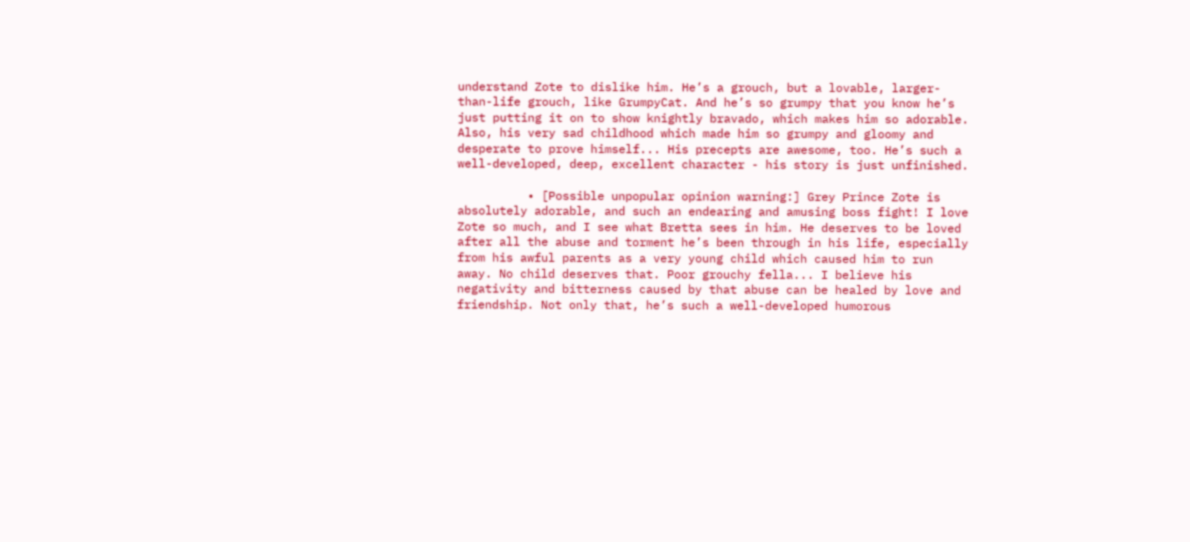understand Zote to dislike him. He’s a grouch, but a lovable, larger-than-life grouch, like GrumpyCat. And he’s so grumpy that you know he’s just putting it on to show knightly bravado, which makes him so adorable. Also, his very sad childhood which made him so grumpy and gloomy and desperate to prove himself... His precepts are awesome, too. He’s such a well-developed, deep, excellent character - his story is just unfinished.

          • [Possible unpopular opinion warning:] Grey Prince Zote is absolutely adorable, and such an endearing and amusing boss fight! I love Zote so much, and I see what Bretta sees in him. He deserves to be loved after all the abuse and torment he’s been through in his life, especially from his awful parents as a very young child which caused him to run away. No child deserves that. Poor grouchy fella... I believe his negativity and bitterness caused by that abuse can be healed by love and friendship. Not only that, he’s such a well-developed humorous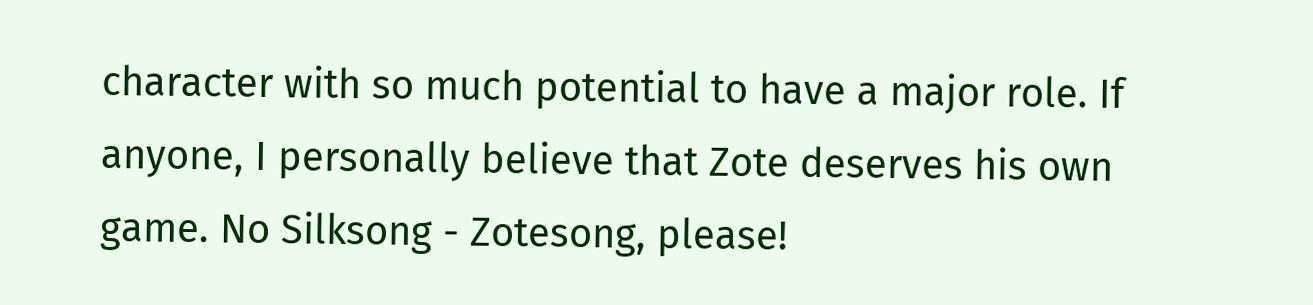character with so much potential to have a major role. If anyone, I personally believe that Zote deserves his own game. No Silksong - Zotesong, please!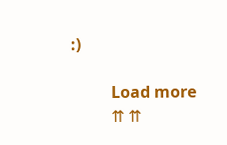:)

          Load more
          ⇈ ⇈